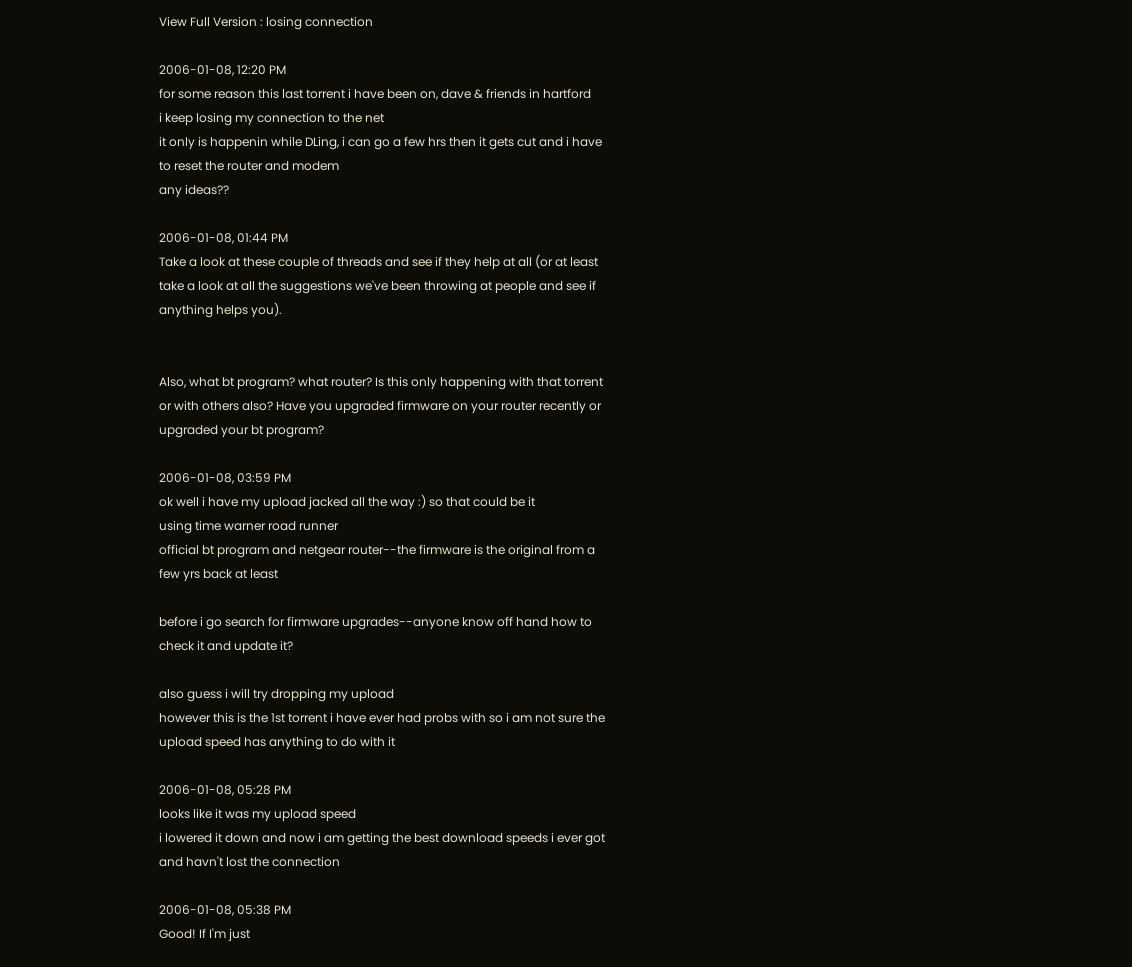View Full Version : losing connection

2006-01-08, 12:20 PM
for some reason this last torrent i have been on, dave & friends in hartford
i keep losing my connection to the net
it only is happenin while DLing, i can go a few hrs then it gets cut and i have to reset the router and modem
any ideas??

2006-01-08, 01:44 PM
Take a look at these couple of threads and see if they help at all (or at least take a look at all the suggestions we've been throwing at people and see if anything helps you).


Also, what bt program? what router? Is this only happening with that torrent or with others also? Have you upgraded firmware on your router recently or upgraded your bt program?

2006-01-08, 03:59 PM
ok well i have my upload jacked all the way :) so that could be it
using time warner road runner
official bt program and netgear router--the firmware is the original from a few yrs back at least

before i go search for firmware upgrades--anyone know off hand how to check it and update it?

also guess i will try dropping my upload
however this is the 1st torrent i have ever had probs with so i am not sure the upload speed has anything to do with it

2006-01-08, 05:28 PM
looks like it was my upload speed
i lowered it down and now i am getting the best download speeds i ever got and havn't lost the connection

2006-01-08, 05:38 PM
Good! If I'm just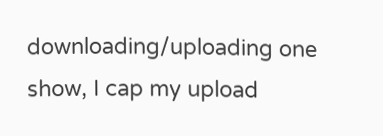downloading/uploading one show, I cap my upload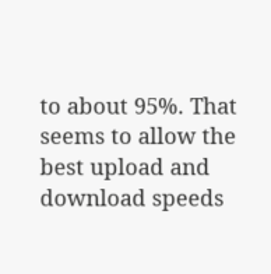to about 95%. That seems to allow the best upload and download speeds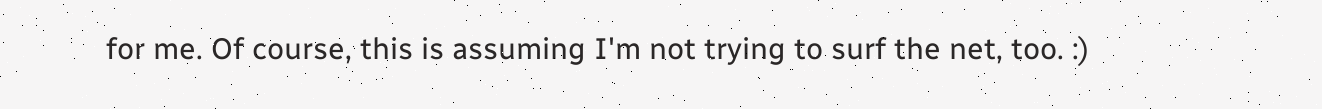for me. Of course, this is assuming I'm not trying to surf the net, too. :)